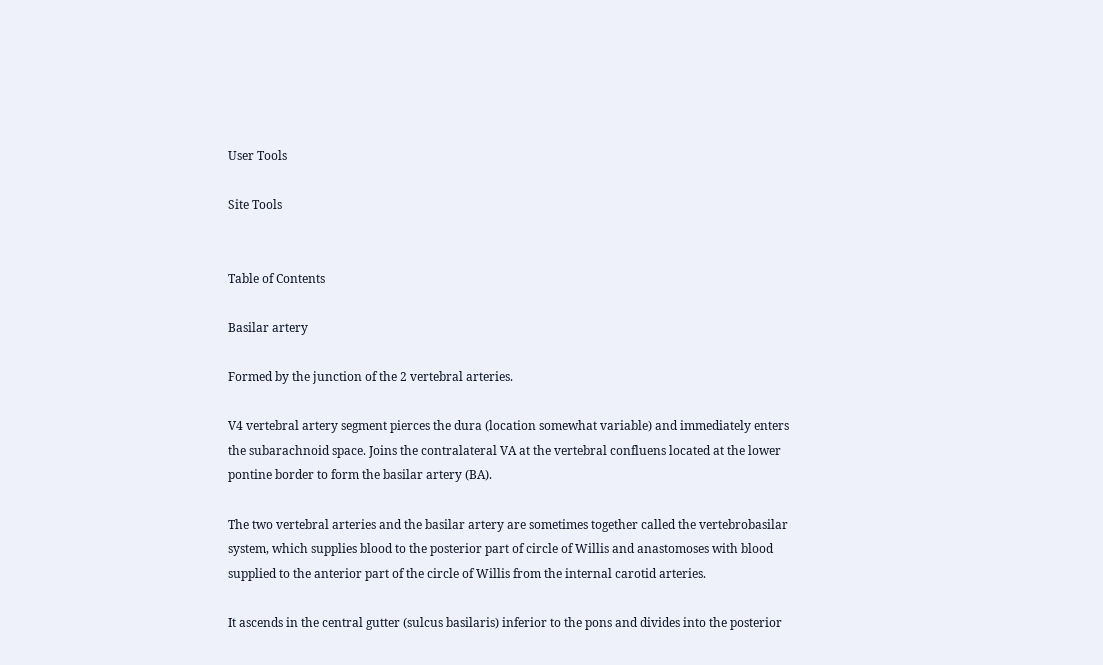User Tools

Site Tools


Table of Contents

Basilar artery

Formed by the junction of the 2 vertebral arteries.

V4 vertebral artery segment pierces the dura (location somewhat variable) and immediately enters the subarachnoid space. Joins the contralateral VA at the vertebral confluens located at the lower pontine border to form the basilar artery (BA).

The two vertebral arteries and the basilar artery are sometimes together called the vertebrobasilar system, which supplies blood to the posterior part of circle of Willis and anastomoses with blood supplied to the anterior part of the circle of Willis from the internal carotid arteries.

It ascends in the central gutter (sulcus basilaris) inferior to the pons and divides into the posterior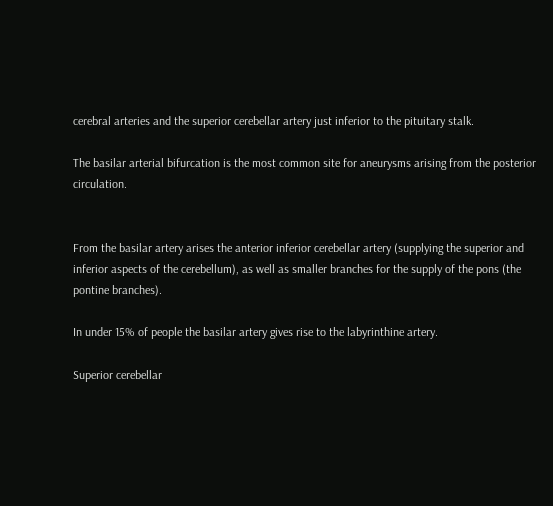cerebral arteries and the superior cerebellar artery just inferior to the pituitary stalk.

The basilar arterial bifurcation is the most common site for aneurysms arising from the posterior circulation.


From the basilar artery arises the anterior inferior cerebellar artery (supplying the superior and inferior aspects of the cerebellum), as well as smaller branches for the supply of the pons (the pontine branches).

In under 15% of people the basilar artery gives rise to the labyrinthine artery.

Superior cerebellar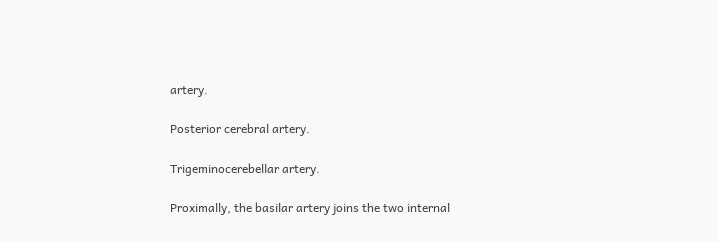artery.

Posterior cerebral artery.

Trigeminocerebellar artery.

Proximally, the basilar artery joins the two internal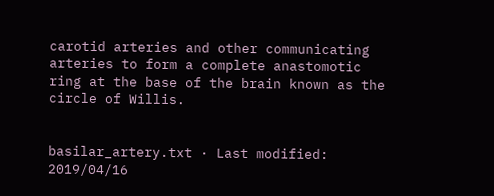carotid arteries and other communicating arteries to form a complete anastomotic ring at the base of the brain known as the circle of Willis.


basilar_artery.txt · Last modified: 2019/04/16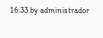16:33 by administrador